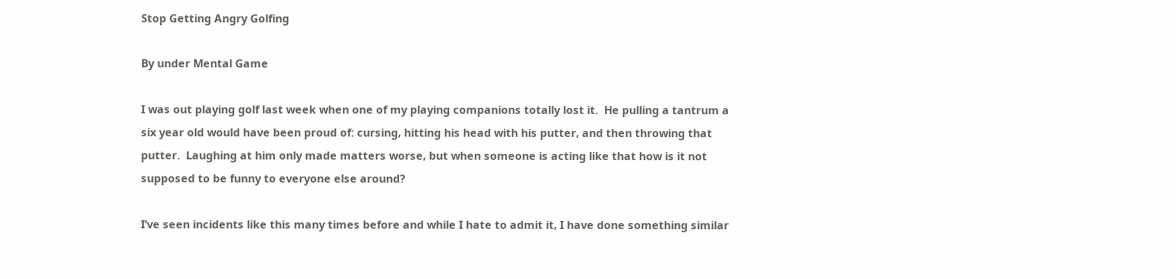Stop Getting Angry Golfing

By under Mental Game

I was out playing golf last week when one of my playing companions totally lost it.  He pulling a tantrum a six year old would have been proud of: cursing, hitting his head with his putter, and then throwing that putter.  Laughing at him only made matters worse, but when someone is acting like that how is it not supposed to be funny to everyone else around?

I’ve seen incidents like this many times before and while I hate to admit it, I have done something similar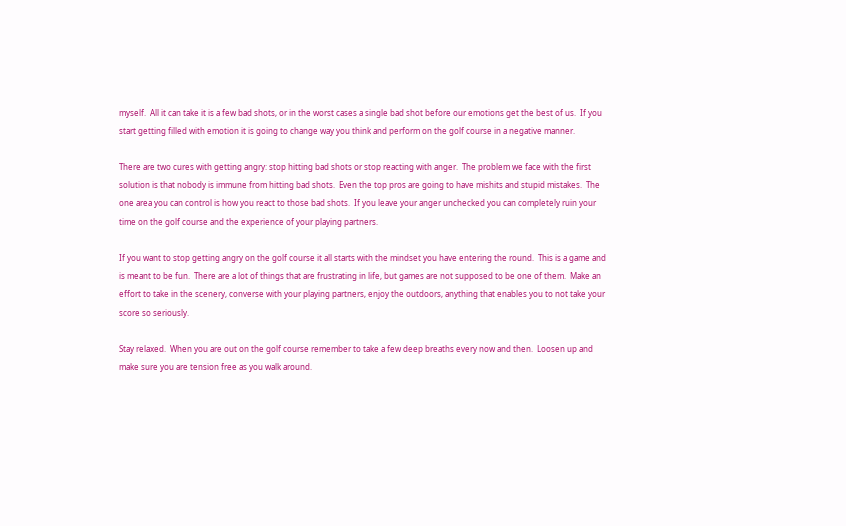myself.  All it can take it is a few bad shots, or in the worst cases a single bad shot before our emotions get the best of us.  If you start getting filled with emotion it is going to change way you think and perform on the golf course in a negative manner.

There are two cures with getting angry: stop hitting bad shots or stop reacting with anger.  The problem we face with the first solution is that nobody is immune from hitting bad shots.  Even the top pros are going to have mishits and stupid mistakes.  The one area you can control is how you react to those bad shots.  If you leave your anger unchecked you can completely ruin your time on the golf course and the experience of your playing partners.

If you want to stop getting angry on the golf course it all starts with the mindset you have entering the round.  This is a game and is meant to be fun.  There are a lot of things that are frustrating in life, but games are not supposed to be one of them.  Make an effort to take in the scenery, converse with your playing partners, enjoy the outdoors, anything that enables you to not take your score so seriously.

Stay relaxed.  When you are out on the golf course remember to take a few deep breaths every now and then.  Loosen up and make sure you are tension free as you walk around.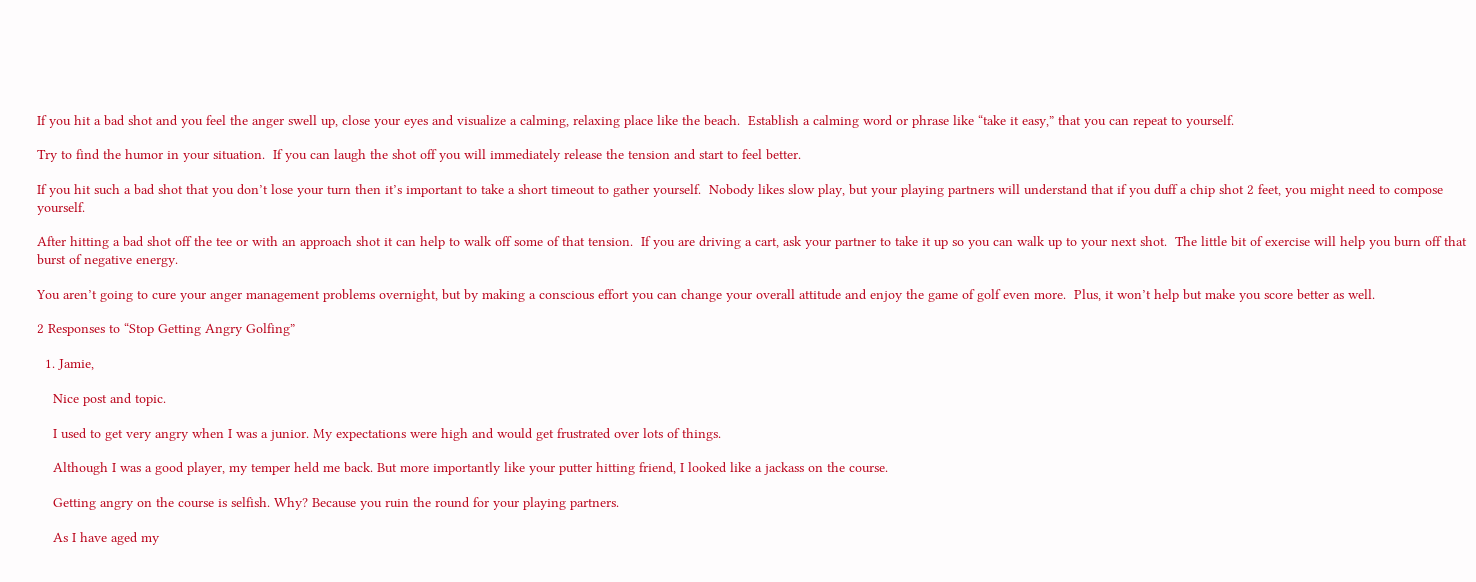If you hit a bad shot and you feel the anger swell up, close your eyes and visualize a calming, relaxing place like the beach.  Establish a calming word or phrase like “take it easy,” that you can repeat to yourself.

Try to find the humor in your situation.  If you can laugh the shot off you will immediately release the tension and start to feel better.

If you hit such a bad shot that you don’t lose your turn then it’s important to take a short timeout to gather yourself.  Nobody likes slow play, but your playing partners will understand that if you duff a chip shot 2 feet, you might need to compose yourself.

After hitting a bad shot off the tee or with an approach shot it can help to walk off some of that tension.  If you are driving a cart, ask your partner to take it up so you can walk up to your next shot.  The little bit of exercise will help you burn off that burst of negative energy.

You aren’t going to cure your anger management problems overnight, but by making a conscious effort you can change your overall attitude and enjoy the game of golf even more.  Plus, it won’t help but make you score better as well.

2 Responses to “Stop Getting Angry Golfing”

  1. Jamie,

    Nice post and topic.

    I used to get very angry when I was a junior. My expectations were high and would get frustrated over lots of things.

    Although I was a good player, my temper held me back. But more importantly like your putter hitting friend, I looked like a jackass on the course.

    Getting angry on the course is selfish. Why? Because you ruin the round for your playing partners.

    As I have aged my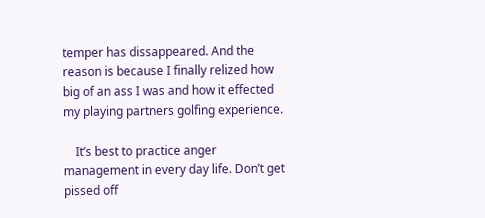temper has dissappeared. And the reason is because I finally relized how big of an ass I was and how it effected my playing partners golfing experience.

    It’s best to practice anger management in every day life. Don’t get pissed off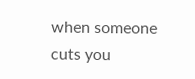when someone cuts you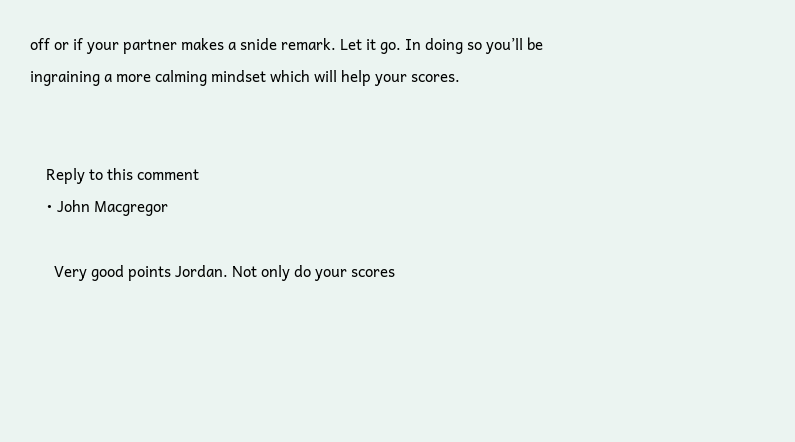off or if your partner makes a snide remark. Let it go. In doing so you’ll be ingraining a more calming mindset which will help your scores.


    Reply to this comment
    • John Macgregor

      Very good points Jordan. Not only do your scores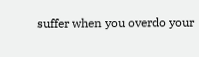suffer when you overdo your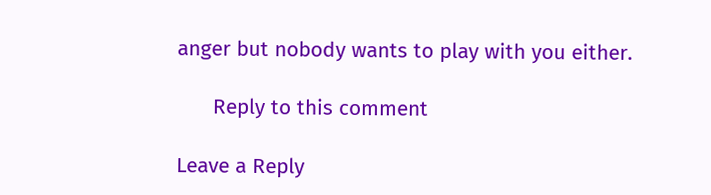anger but nobody wants to play with you either.

      Reply to this comment

Leave a Reply